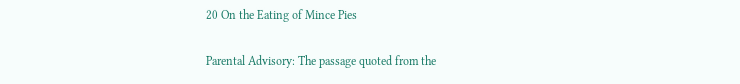20 On the Eating of Mince Pies

Parental Advisory: The passage quoted from the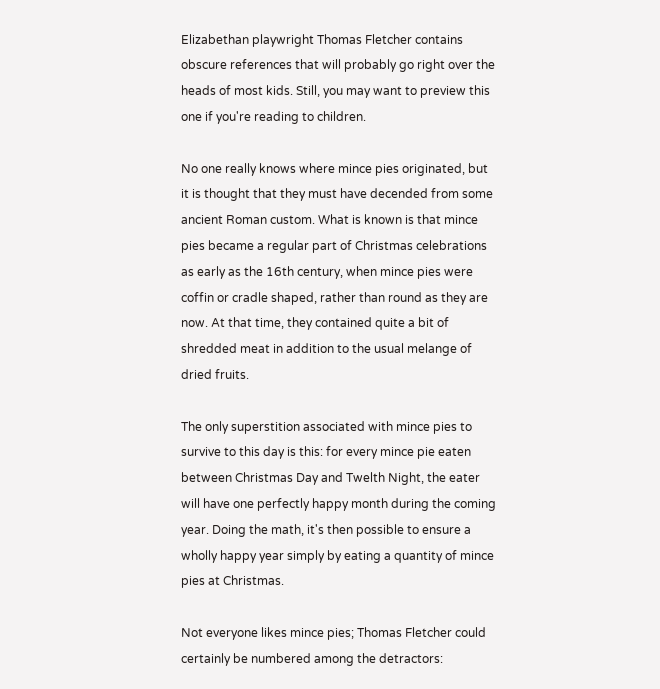Elizabethan playwright Thomas Fletcher contains obscure references that will probably go right over the heads of most kids. Still, you may want to preview this one if you're reading to children.

No one really knows where mince pies originated, but it is thought that they must have decended from some ancient Roman custom. What is known is that mince pies became a regular part of Christmas celebrations as early as the 16th century, when mince pies were coffin or cradle shaped, rather than round as they are now. At that time, they contained quite a bit of shredded meat in addition to the usual melange of dried fruits.

The only superstition associated with mince pies to survive to this day is this: for every mince pie eaten between Christmas Day and Twelth Night, the eater will have one perfectly happy month during the coming year. Doing the math, it's then possible to ensure a wholly happy year simply by eating a quantity of mince pies at Christmas.

Not everyone likes mince pies; Thomas Fletcher could certainly be numbered among the detractors: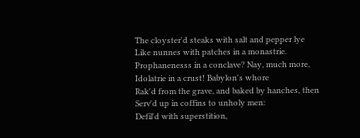The cloyster'd steaks with salt and pepper lye
Like nunnes with patches in a monastrie.
Prophanenesss in a conclave? Nay, much more,
Idolatrie in a crust! Babylon's whore
Rak'd from the grave, and baked by hanches, then
Serv'd up in coffins to unholy men:
Defil'd with superstition,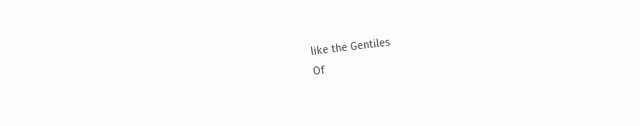like the Gentiles
Of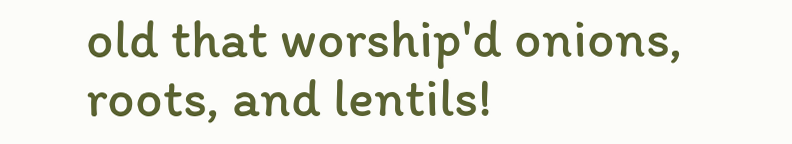old that worship'd onions, roots, and lentils!